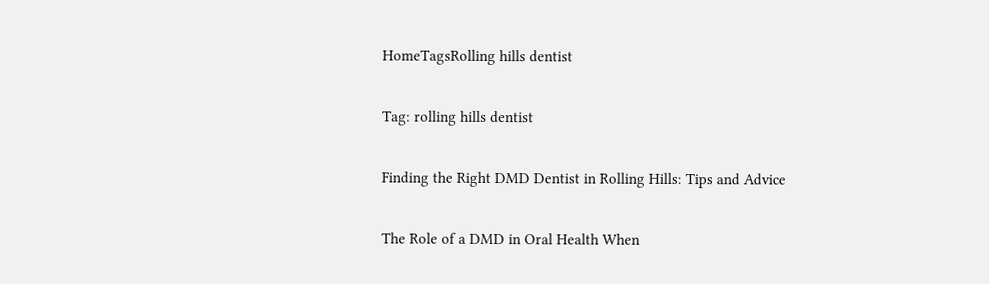HomeTagsRolling hills dentist

Tag: rolling hills dentist

Finding the Right DMD Dentist in Rolling Hills: Tips and Advice

The Role of a DMD in Oral Health When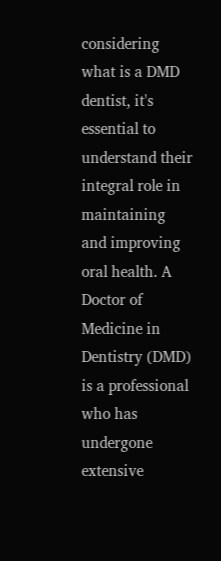considering what is a DMD dentist, it's essential to understand their integral role in maintaining and improving oral health. A Doctor of Medicine in Dentistry (DMD) is a professional who has undergone extensive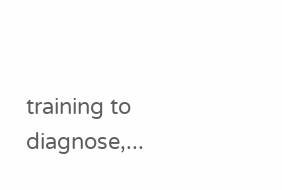training to diagnose,...